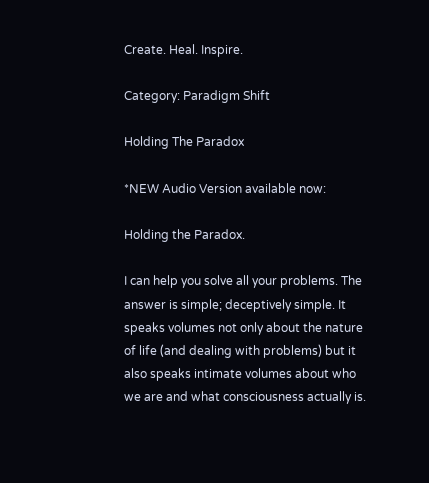Create. Heal. Inspire.

Category: Paradigm Shift

Holding The Paradox

*NEW Audio Version available now:

Holding the Paradox.

I can help you solve all your problems. The answer is simple; deceptively simple. It speaks volumes not only about the nature of life (and dealing with problems) but it also speaks intimate volumes about who we are and what consciousness actually is.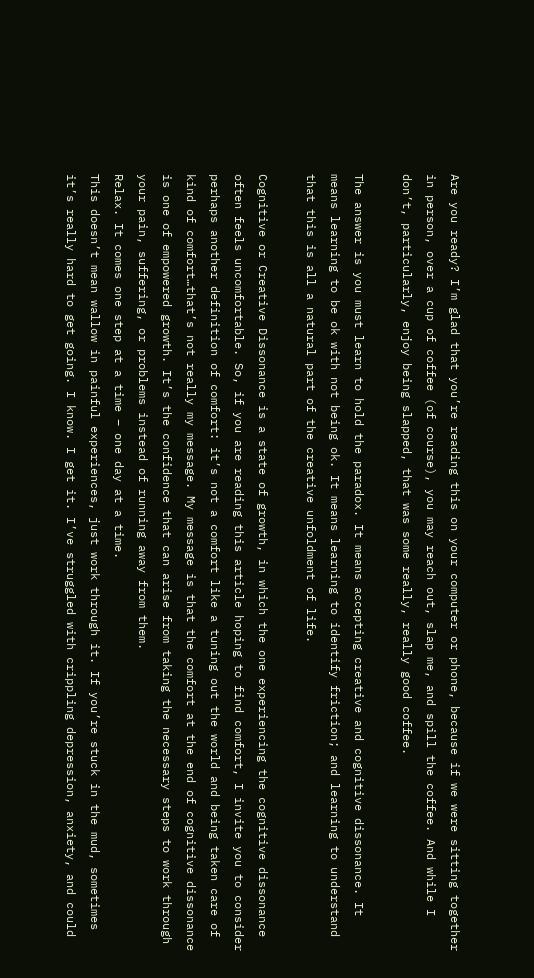Are you ready? I’m glad that you’re reading this on your computer or phone, because if we were sitting together in person, over a cup of coffee (of course), you may reach out, slap me, and spill the coffee. And while I don’t, particularly, enjoy being slapped, that was some really, really good coffee.

The answer is you must learn to hold the paradox. It means accepting creative and cognitive dissonance. It means learning to be ok with not being ok. It means learning to identify friction; and learning to understand that this is all a natural part of the creative unfoldment of life.

Cognitive or Creative Dissonance is a state of growth, in which the one experiencing the cognitive dissonance often feels uncomfortable. So, if you are reading this article hoping to find comfort, I invite you to consider perhaps another definition of comfort: it’s not a comfort like a tuning out the world and being taken care of kind of comfort…that’s not really my message. My message is that the comfort at the end of cognitive dissonance is one of empowered growth. It’s the confidence that can arise from taking the necessary steps to work through your pain, suffering, or problems instead of running away from them.
Relax. It comes one step at a time – one day at a time.
This doesn’t mean wallow in painful experiences, just work through it. If you’re stuck in the mud, sometimes it’s really hard to get going. I know. I get it. I’ve struggled with crippling depression, anxiety, and could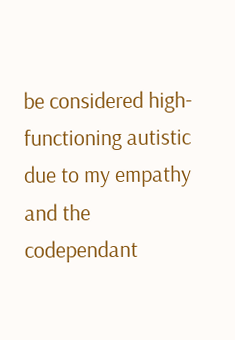be considered high-functioning autistic due to my empathy and the codependant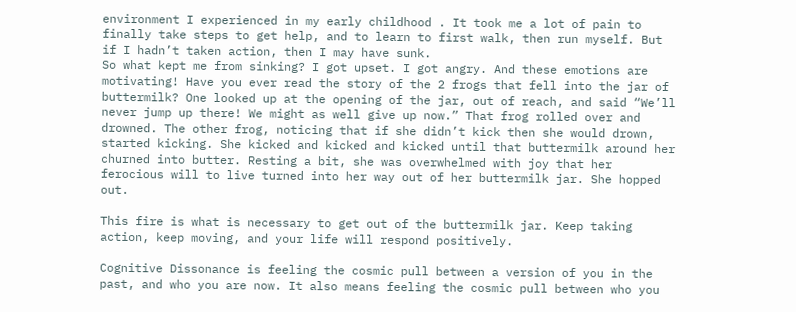environment I experienced in my early childhood . It took me a lot of pain to finally take steps to get help, and to learn to first walk, then run myself. But if I hadn’t taken action, then I may have sunk.
So what kept me from sinking? I got upset. I got angry. And these emotions are motivating! Have you ever read the story of the 2 frogs that fell into the jar of buttermilk? One looked up at the opening of the jar, out of reach, and said “We’ll never jump up there! We might as well give up now.” That frog rolled over and drowned. The other frog, noticing that if she didn’t kick then she would drown, started kicking. She kicked and kicked and kicked until that buttermilk around her churned into butter. Resting a bit, she was overwhelmed with joy that her ferocious will to live turned into her way out of her buttermilk jar. She hopped out.

This fire is what is necessary to get out of the buttermilk jar. Keep taking action, keep moving, and your life will respond positively.

Cognitive Dissonance is feeling the cosmic pull between a version of you in the past, and who you are now. It also means feeling the cosmic pull between who you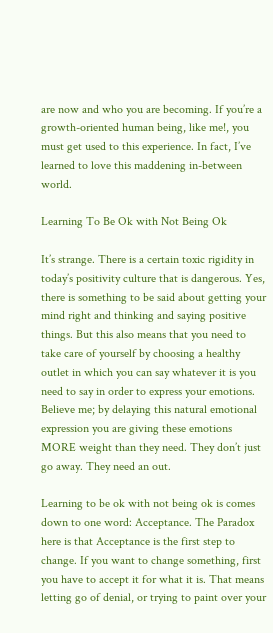are now and who you are becoming. If you’re a growth-oriented human being, like me!, you must get used to this experience. In fact, I’ve learned to love this maddening in-between world.

Learning To Be Ok with Not Being Ok

It’s strange. There is a certain toxic rigidity in today’s positivity culture that is dangerous. Yes, there is something to be said about getting your mind right and thinking and saying positive things. But this also means that you need to take care of yourself by choosing a healthy outlet in which you can say whatever it is you need to say in order to express your emotions. Believe me; by delaying this natural emotional expression you are giving these emotions MORE weight than they need. They don’t just go away. They need an out.

Learning to be ok with not being ok is comes down to one word: Acceptance. The Paradox here is that Acceptance is the first step to change. If you want to change something, first you have to accept it for what it is. That means letting go of denial, or trying to paint over your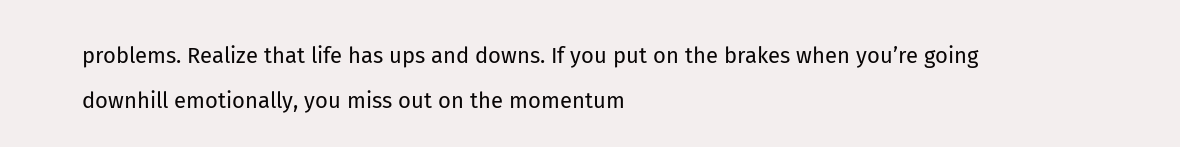problems. Realize that life has ups and downs. If you put on the brakes when you’re going downhill emotionally, you miss out on the momentum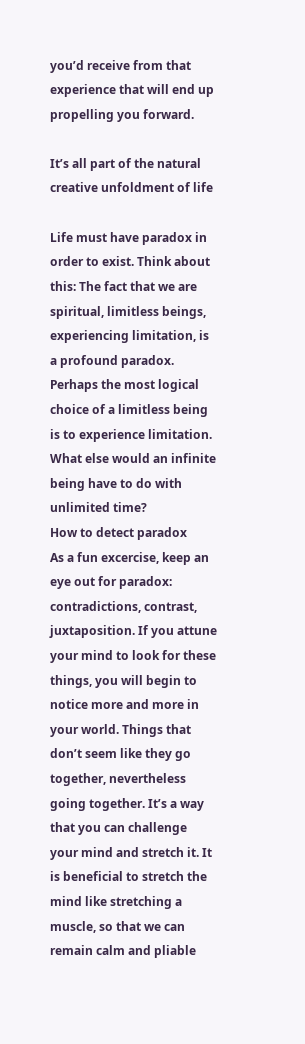you’d receive from that experience that will end up propelling you forward.

It’s all part of the natural creative unfoldment of life

Life must have paradox in order to exist. Think about this: The fact that we are spiritual, limitless beings, experiencing limitation, is a profound paradox. Perhaps the most logical choice of a limitless being is to experience limitation. What else would an infinite being have to do with unlimited time?
How to detect paradox
As a fun excercise, keep an eye out for paradox: contradictions, contrast, juxtaposition. If you attune your mind to look for these things, you will begin to notice more and more in your world. Things that don’t seem like they go together, nevertheless going together. It’s a way that you can challenge your mind and stretch it. It is beneficial to stretch the mind like stretching a muscle, so that we can remain calm and pliable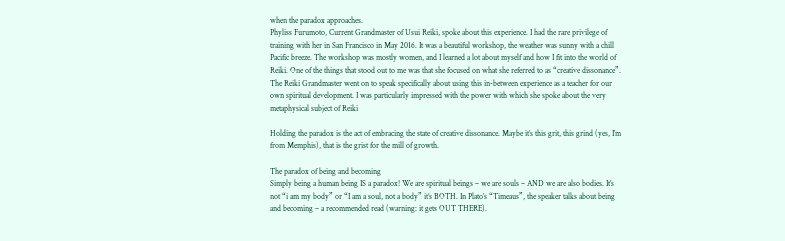when the paradox approaches.
Phyliss Furumoto, Current Grandmaster of Usui Reiki, spoke about this experience. I had the rare privilege of training with her in San Francisco in May 2016. It was a beautiful workshop, the weather was sunny with a chill Pacific breeze. The workshop was mostly women, and I learned a lot about myself and how I fit into the world of Reiki. One of the things that stood out to me was that she focused on what she referred to as “creative dissonance”. The Reiki Grandmaster went on to speak specifically about using this in-between experience as a teacher for our own spiritual development. I was particularly impressed with the power with which she spoke about the very metaphysical subject of Reiki

Holding the paradox is the act of embracing the state of creative dissonance. Maybe it’s this grit, this grind (yes, I’m from Memphis), that is the grist for the mill of growth.

The paradox of being and becoming
Simply being a human being IS a paradox! We are spiritual beings – we are souls – AND we are also bodies. It’s not “i am my body” or “I am a soul, not a body” it’s BOTH. In Plato’s “Timeaus”, the speaker talks about being and becoming – a recommended read (warning: it gets OUT THERE).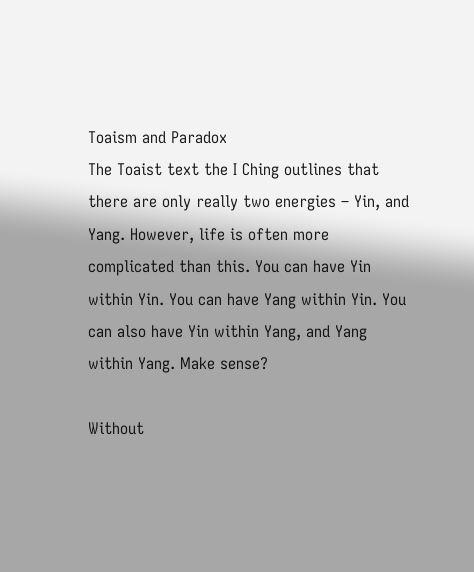Toaism and Paradox
The Toaist text the I Ching outlines that there are only really two energies – Yin, and Yang. However, life is often more complicated than this. You can have Yin within Yin. You can have Yang within Yin. You can also have Yin within Yang, and Yang within Yang. Make sense?

Without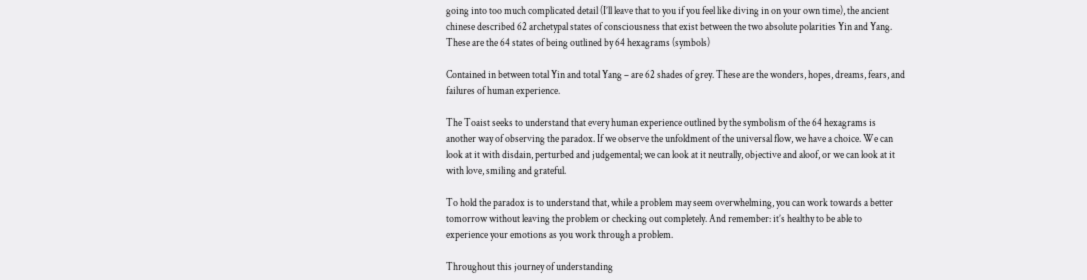going into too much complicated detail (I’ll leave that to you if you feel like diving in on your own time), the ancient chinese described 62 archetypal states of consciousness that exist between the two absolute polarities Yin and Yang. These are the 64 states of being outlined by 64 hexagrams (symbols)

Contained in between total Yin and total Yang – are 62 shades of grey. These are the wonders, hopes, dreams, fears, and failures of human experience.

The Toaist seeks to understand that every human experience outlined by the symbolism of the 64 hexagrams is another way of observing the paradox. If we observe the unfoldment of the universal flow, we have a choice. We can look at it with disdain, perturbed and judgemental; we can look at it neutrally, objective and aloof, or we can look at it with love, smiling and grateful.

To hold the paradox is to understand that, while a problem may seem overwhelming, you can work towards a better tomorrow without leaving the problem or checking out completely. And remember: it’s healthy to be able to experience your emotions as you work through a problem.

Throughout this journey of understanding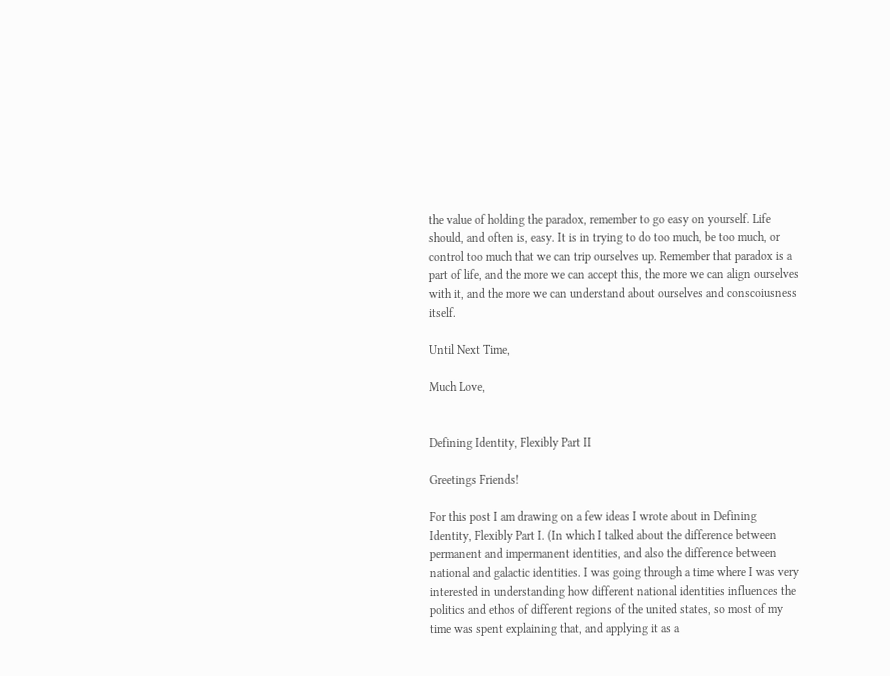the value of holding the paradox, remember to go easy on yourself. Life should, and often is, easy. It is in trying to do too much, be too much, or control too much that we can trip ourselves up. Remember that paradox is a part of life, and the more we can accept this, the more we can align ourselves with it, and the more we can understand about ourselves and conscoiusness itself.

Until Next Time,

Much Love,


Defining Identity, Flexibly Part II

Greetings Friends!

For this post I am drawing on a few ideas I wrote about in Defining Identity, Flexibly Part I. (In which I talked about the difference between permanent and impermanent identities, and also the difference between national and galactic identities. I was going through a time where I was very interested in understanding how different national identities influences the politics and ethos of different regions of the united states, so most of my time was spent explaining that, and applying it as a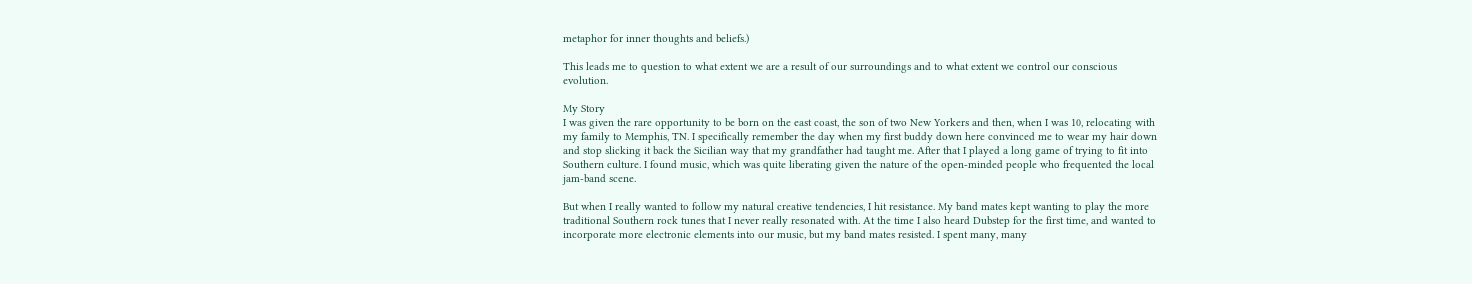metaphor for inner thoughts and beliefs.)

This leads me to question to what extent we are a result of our surroundings and to what extent we control our conscious evolution.

My Story
I was given the rare opportunity to be born on the east coast, the son of two New Yorkers and then, when I was 10, relocating with my family to Memphis, TN. I specifically remember the day when my first buddy down here convinced me to wear my hair down and stop slicking it back the Sicilian way that my grandfather had taught me. After that I played a long game of trying to fit into Southern culture. I found music, which was quite liberating given the nature of the open-minded people who frequented the local jam-band scene.

But when I really wanted to follow my natural creative tendencies, I hit resistance. My band mates kept wanting to play the more traditional Southern rock tunes that I never really resonated with. At the time I also heard Dubstep for the first time, and wanted to incorporate more electronic elements into our music, but my band mates resisted. I spent many, many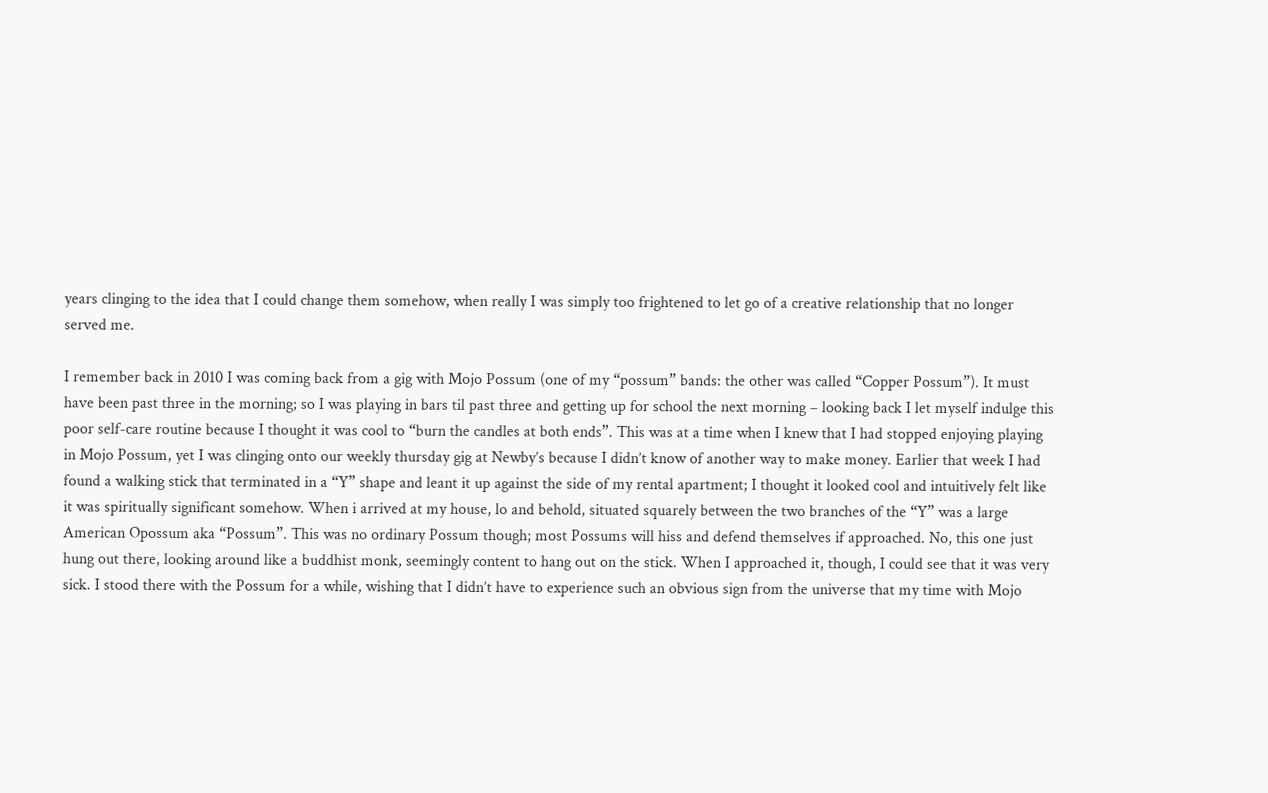years clinging to the idea that I could change them somehow, when really I was simply too frightened to let go of a creative relationship that no longer served me.

I remember back in 2010 I was coming back from a gig with Mojo Possum (one of my “possum” bands: the other was called “Copper Possum”). It must have been past three in the morning; so I was playing in bars til past three and getting up for school the next morning – looking back I let myself indulge this poor self-care routine because I thought it was cool to “burn the candles at both ends”. This was at a time when I knew that I had stopped enjoying playing in Mojo Possum, yet I was clinging onto our weekly thursday gig at Newby’s because I didn’t know of another way to make money. Earlier that week I had found a walking stick that terminated in a “Y” shape and leant it up against the side of my rental apartment; I thought it looked cool and intuitively felt like it was spiritually significant somehow. When i arrived at my house, lo and behold, situated squarely between the two branches of the “Y” was a large American Opossum aka “Possum”. This was no ordinary Possum though; most Possums will hiss and defend themselves if approached. No, this one just hung out there, looking around like a buddhist monk, seemingly content to hang out on the stick. When I approached it, though, I could see that it was very sick. I stood there with the Possum for a while, wishing that I didn’t have to experience such an obvious sign from the universe that my time with Mojo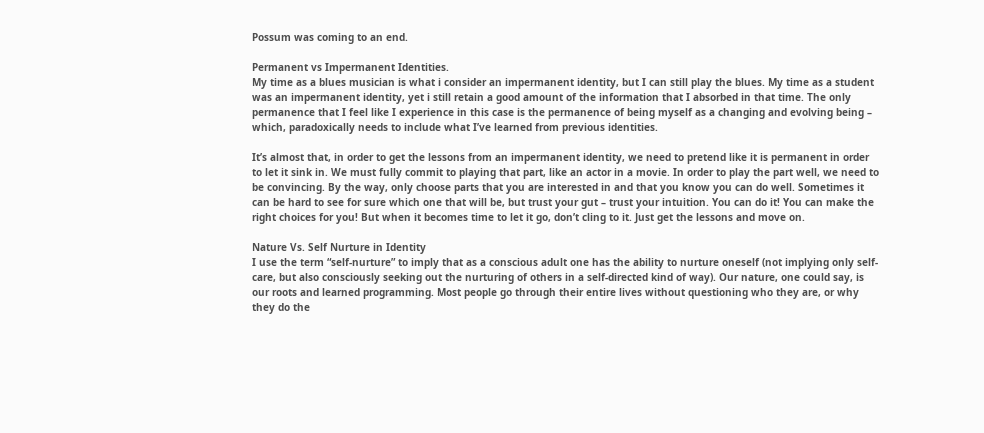Possum was coming to an end.

Permanent vs Impermanent Identities.
My time as a blues musician is what i consider an impermanent identity, but I can still play the blues. My time as a student was an impermanent identity, yet i still retain a good amount of the information that I absorbed in that time. The only permanence that I feel like I experience in this case is the permanence of being myself as a changing and evolving being – which, paradoxically needs to include what I’ve learned from previous identities.

It’s almost that, in order to get the lessons from an impermanent identity, we need to pretend like it is permanent in order to let it sink in. We must fully commit to playing that part, like an actor in a movie. In order to play the part well, we need to be convincing. By the way, only choose parts that you are interested in and that you know you can do well. Sometimes it can be hard to see for sure which one that will be, but trust your gut – trust your intuition. You can do it! You can make the right choices for you! But when it becomes time to let it go, don’t cling to it. Just get the lessons and move on.

Nature Vs. Self Nurture in Identity
I use the term “self-nurture” to imply that as a conscious adult one has the ability to nurture oneself (not implying only self-care, but also consciously seeking out the nurturing of others in a self-directed kind of way). Our nature, one could say, is our roots and learned programming. Most people go through their entire lives without questioning who they are, or why they do the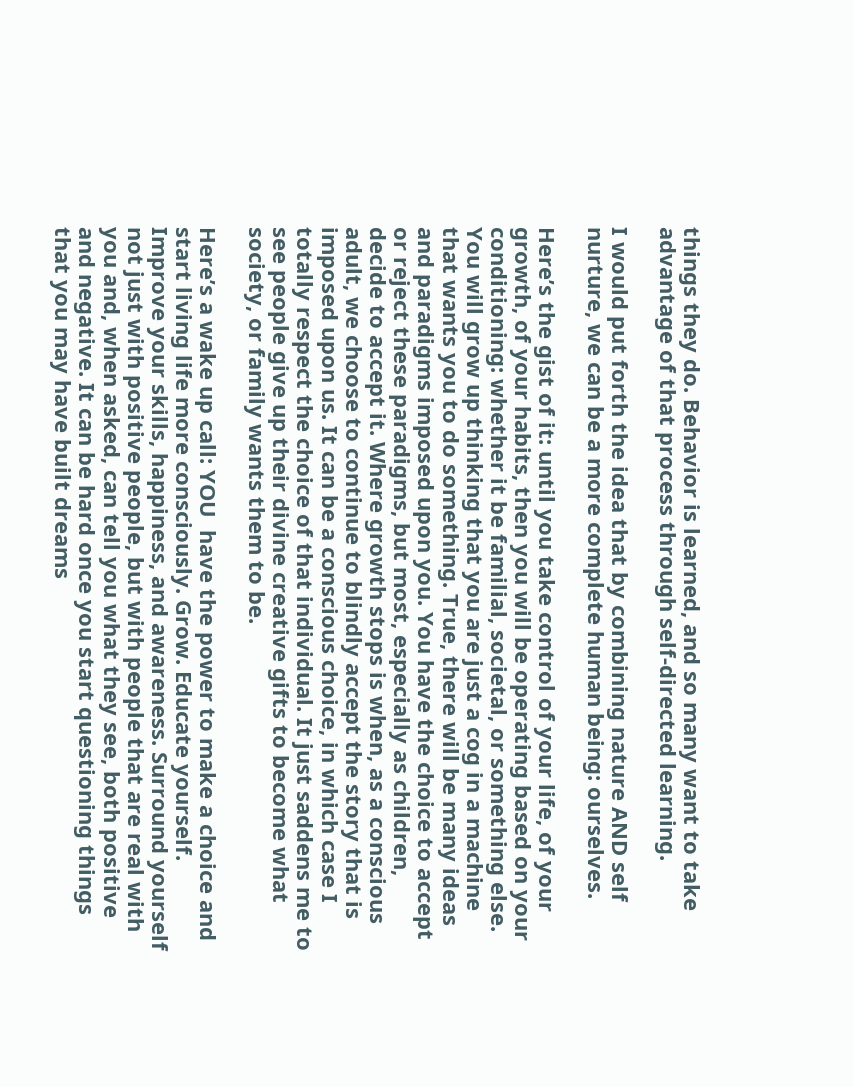things they do. Behavior is learned, and so many want to take advantage of that process through self-directed learning.

I would put forth the idea that by combining nature AND self nurture, we can be a more complete human being: ourselves.

Here’s the gist of it: until you take control of your life, of your growth, of your habits, then you will be operating based on your conditioning: whether it be familial, societal, or something else. You will grow up thinking that you are just a cog in a machine that wants you to do something. True, there will be many ideas and paradigms imposed upon you. You have the choice to accept or reject these paradigms, but most, especially as children, decide to accept it. Where growth stops is when, as a conscious adult, we choose to continue to blindly accept the story that is imposed upon us. It can be a conscious choice, in which case I totally respect the choice of that individual. It just saddens me to see people give up their divine creative gifts to become what society, or family wants them to be.

Here’s a wake up call: YOU  have the power to make a choice and start living life more consciously. Grow. Educate yourself. Improve your skills, happiness, and awareness. Surround yourself not just with positive people, but with people that are real with you and, when asked, can tell you what they see, both positive and negative. It can be hard once you start questioning things that you may have built dreams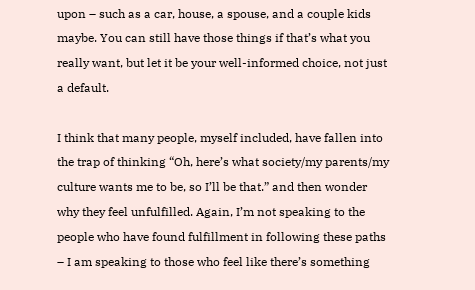upon – such as a car, house, a spouse, and a couple kids maybe. You can still have those things if that’s what you really want, but let it be your well-informed choice, not just a default.

I think that many people, myself included, have fallen into the trap of thinking “Oh, here’s what society/my parents/my culture wants me to be, so I’ll be that.” and then wonder why they feel unfulfilled. Again, I’m not speaking to the people who have found fulfillment in following these paths – I am speaking to those who feel like there’s something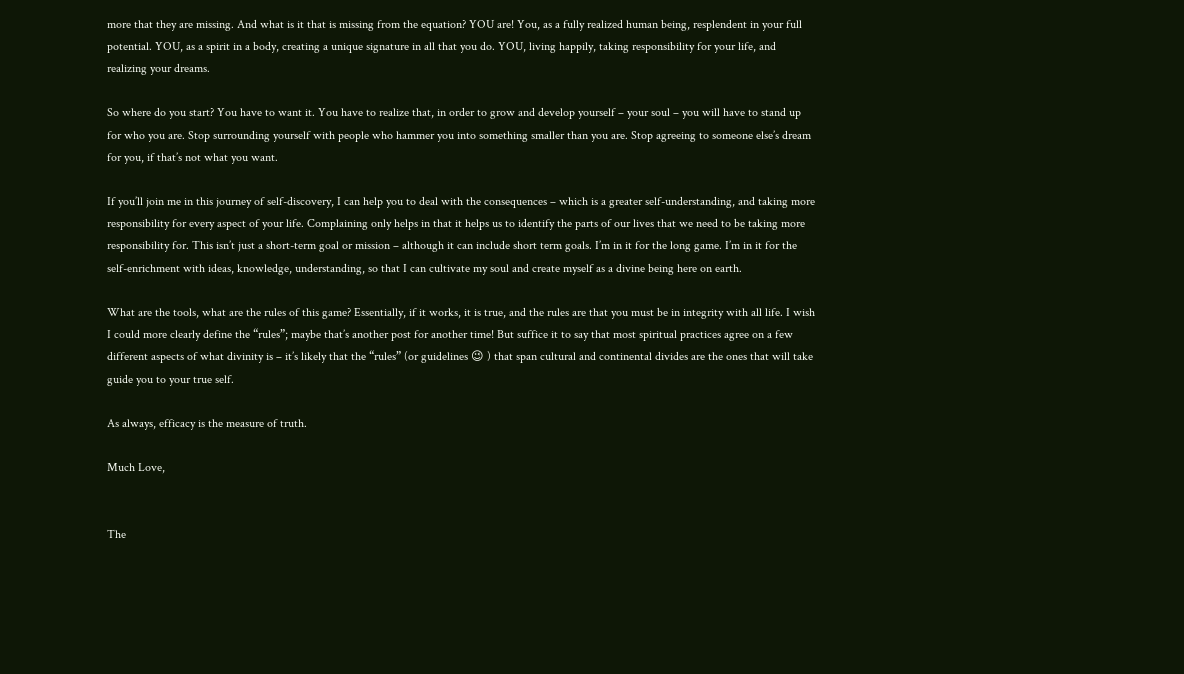more that they are missing. And what is it that is missing from the equation? YOU are! You, as a fully realized human being, resplendent in your full potential. YOU, as a spirit in a body, creating a unique signature in all that you do. YOU, living happily, taking responsibility for your life, and realizing your dreams.

So where do you start? You have to want it. You have to realize that, in order to grow and develop yourself – your soul – you will have to stand up for who you are. Stop surrounding yourself with people who hammer you into something smaller than you are. Stop agreeing to someone else’s dream for you, if that’s not what you want.

If you’ll join me in this journey of self-discovery, I can help you to deal with the consequences – which is a greater self-understanding, and taking more responsibility for every aspect of your life. Complaining only helps in that it helps us to identify the parts of our lives that we need to be taking more responsibility for. This isn’t just a short-term goal or mission – although it can include short term goals. I’m in it for the long game. I’m in it for the self-enrichment with ideas, knowledge, understanding, so that I can cultivate my soul and create myself as a divine being here on earth.

What are the tools, what are the rules of this game? Essentially, if it works, it is true, and the rules are that you must be in integrity with all life. I wish I could more clearly define the “rules”; maybe that’s another post for another time! But suffice it to say that most spiritual practices agree on a few different aspects of what divinity is – it’s likely that the “rules” (or guidelines 😉 ) that span cultural and continental divides are the ones that will take guide you to your true self.

As always, efficacy is the measure of truth.

Much Love,


The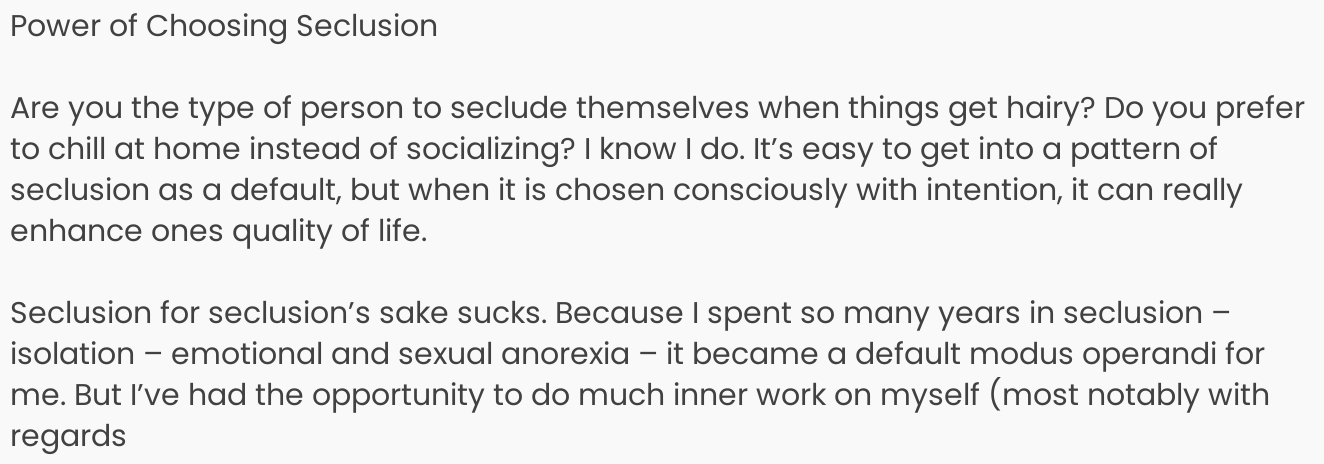Power of Choosing Seclusion

Are you the type of person to seclude themselves when things get hairy? Do you prefer to chill at home instead of socializing? I know I do. It’s easy to get into a pattern of seclusion as a default, but when it is chosen consciously with intention, it can really enhance ones quality of life.

Seclusion for seclusion’s sake sucks. Because I spent so many years in seclusion – isolation – emotional and sexual anorexia – it became a default modus operandi for me. But I’ve had the opportunity to do much inner work on myself (most notably with regards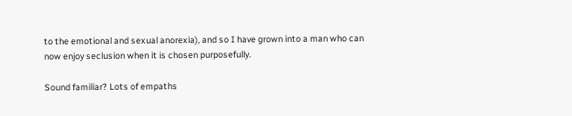to the emotional and sexual anorexia), and so I have grown into a man who can now enjoy seclusion when it is chosen purposefully.

Sound familiar? Lots of empaths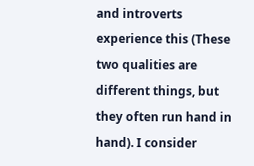and introverts experience this (These two qualities are different things, but they often run hand in hand). I consider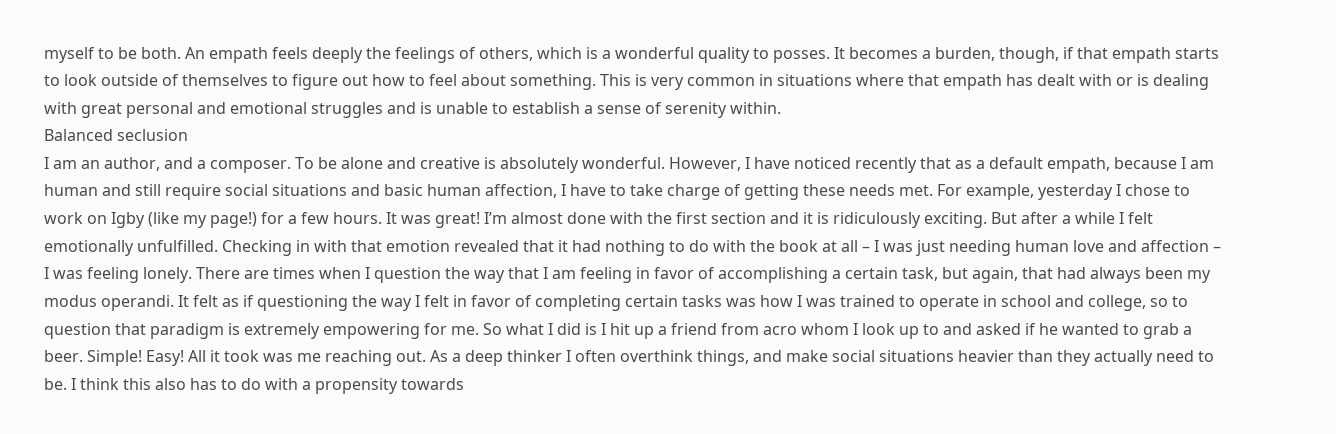myself to be both. An empath feels deeply the feelings of others, which is a wonderful quality to posses. It becomes a burden, though, if that empath starts to look outside of themselves to figure out how to feel about something. This is very common in situations where that empath has dealt with or is dealing with great personal and emotional struggles and is unable to establish a sense of serenity within.
Balanced seclusion
I am an author, and a composer. To be alone and creative is absolutely wonderful. However, I have noticed recently that as a default empath, because I am human and still require social situations and basic human affection, I have to take charge of getting these needs met. For example, yesterday I chose to work on Igby (like my page!) for a few hours. It was great! I’m almost done with the first section and it is ridiculously exciting. But after a while I felt emotionally unfulfilled. Checking in with that emotion revealed that it had nothing to do with the book at all – I was just needing human love and affection – I was feeling lonely. There are times when I question the way that I am feeling in favor of accomplishing a certain task, but again, that had always been my modus operandi. It felt as if questioning the way I felt in favor of completing certain tasks was how I was trained to operate in school and college, so to question that paradigm is extremely empowering for me. So what I did is I hit up a friend from acro whom I look up to and asked if he wanted to grab a beer. Simple! Easy! All it took was me reaching out. As a deep thinker I often overthink things, and make social situations heavier than they actually need to be. I think this also has to do with a propensity towards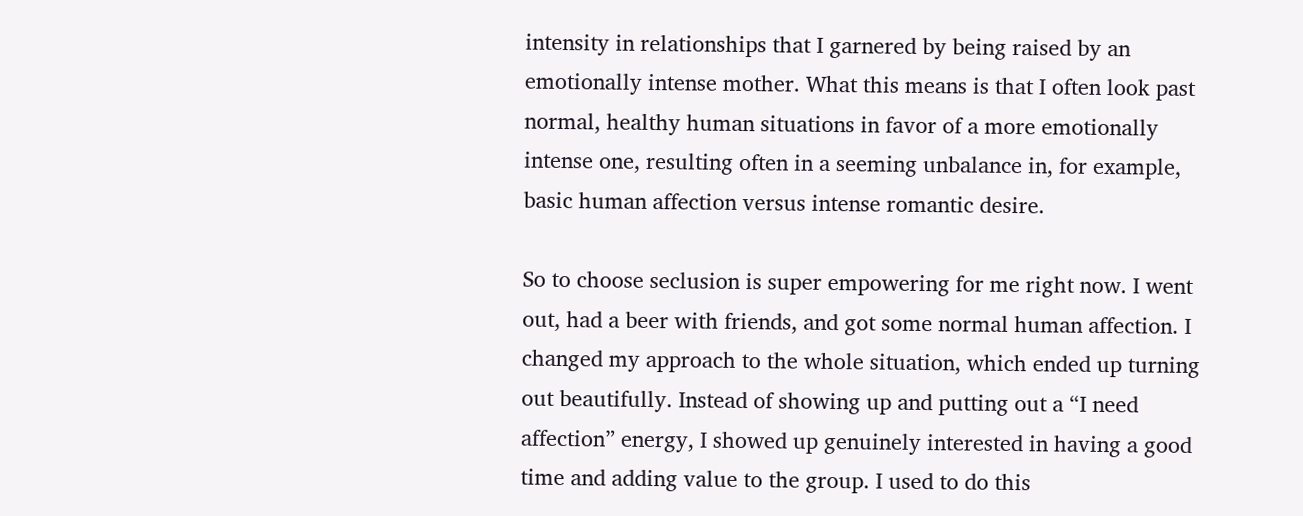intensity in relationships that I garnered by being raised by an emotionally intense mother. What this means is that I often look past normal, healthy human situations in favor of a more emotionally intense one, resulting often in a seeming unbalance in, for example, basic human affection versus intense romantic desire.

So to choose seclusion is super empowering for me right now. I went out, had a beer with friends, and got some normal human affection. I changed my approach to the whole situation, which ended up turning out beautifully. Instead of showing up and putting out a “I need affection” energy, I showed up genuinely interested in having a good time and adding value to the group. I used to do this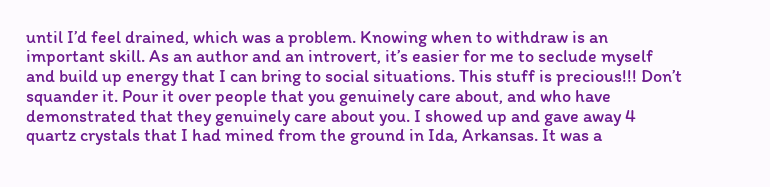until I’d feel drained, which was a problem. Knowing when to withdraw is an important skill. As an author and an introvert, it’s easier for me to seclude myself and build up energy that I can bring to social situations. This stuff is precious!!! Don’t squander it. Pour it over people that you genuinely care about, and who have demonstrated that they genuinely care about you. I showed up and gave away 4 quartz crystals that I had mined from the ground in Ida, Arkansas. It was a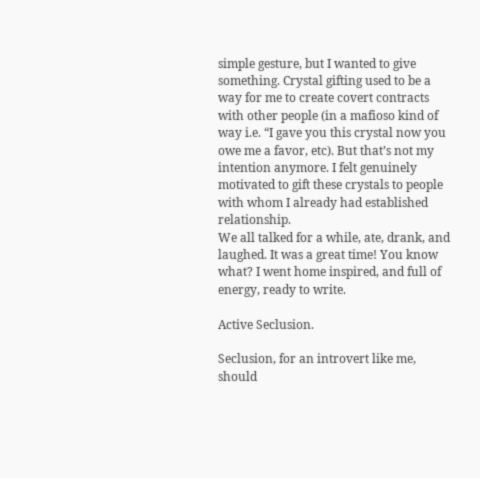simple gesture, but I wanted to give something. Crystal gifting used to be a way for me to create covert contracts with other people (in a mafioso kind of way i.e. “I gave you this crystal now you owe me a favor, etc). But that’s not my intention anymore. I felt genuinely motivated to gift these crystals to people with whom I already had established relationship.
We all talked for a while, ate, drank, and laughed. It was a great time! You know what? I went home inspired, and full of energy, ready to write.

Active Seclusion.

Seclusion, for an introvert like me, should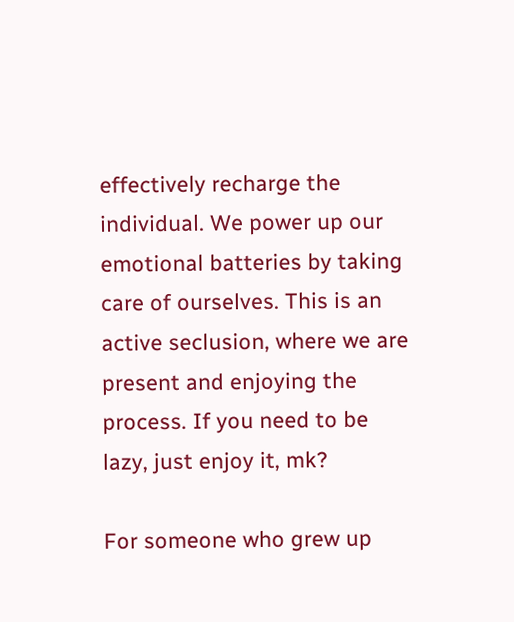effectively recharge the individual. We power up our emotional batteries by taking care of ourselves. This is an active seclusion, where we are present and enjoying the process. If you need to be lazy, just enjoy it, mk?

For someone who grew up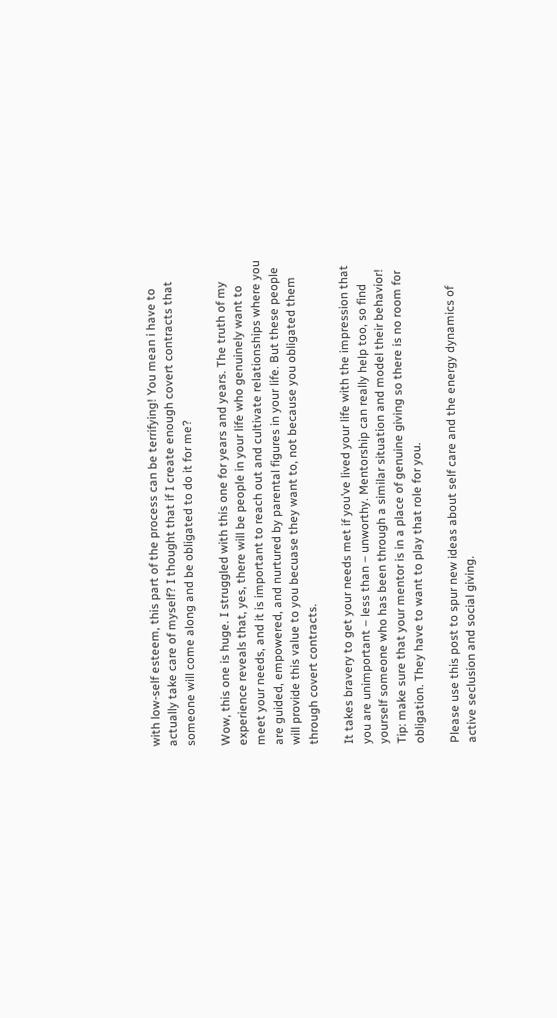with low-self esteem, this part of the process can be terrifying! You mean i have to actually take care of myself? I thought that if I create enough covert contracts that someone will come along and be obligated to do it for me?

Wow, this one is huge. I struggled with this one for years and years. The truth of my experience reveals that, yes, there will be people in your life who genuinely want to meet your needs, and it is important to reach out and cultivate relationships where you are guided, empowered, and nurtured by parental figures in your life. But these people will provide this value to you becuase they want to, not because you obligated them through covert contracts.

It takes bravery to get your needs met if you’ve lived your life with the impression that you are unimportant – less than – unworthy. Mentorship can really help too, so find yourself someone who has been through a similar situation and model their behavior! Tip: make sure that your mentor is in a place of genuine giving so there is no room for obligation. They have to want to play that role for you.

Please use this post to spur new ideas about self care and the energy dynamics of active seclusion and social giving.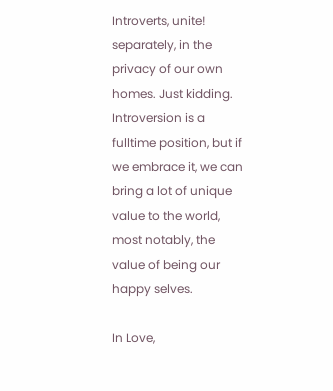Introverts, unite! separately, in the privacy of our own homes. Just kidding. Introversion is a fulltime position, but if we embrace it, we can bring a lot of unique value to the world, most notably, the value of being our happy selves.

In Love,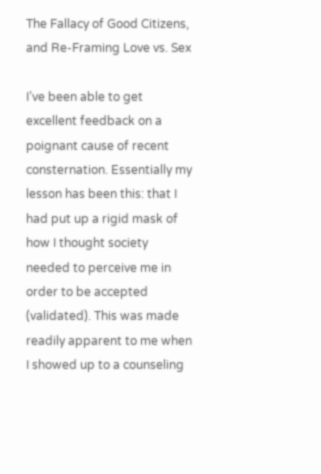The Fallacy of Good Citizens, and Re-Framing Love vs. Sex

I’ve been able to get excellent feedback on a poignant cause of recent consternation. Essentially my lesson has been this: that I had put up a rigid mask of how I thought society needed to perceive me in order to be accepted (validated). This was made readily apparent to me when I showed up to a counseling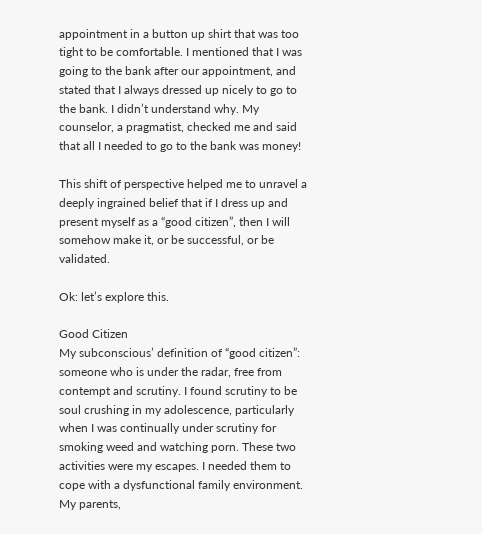appointment in a button up shirt that was too tight to be comfortable. I mentioned that I was going to the bank after our appointment, and stated that I always dressed up nicely to go to the bank. I didn’t understand why. My counselor, a pragmatist, checked me and said that all I needed to go to the bank was money!

This shift of perspective helped me to unravel a deeply ingrained belief that if I dress up and present myself as a “good citizen”, then I will somehow make it, or be successful, or be validated.

Ok: let’s explore this.

Good Citizen
My subconscious’ definition of “good citizen”: someone who is under the radar, free from contempt and scrutiny. I found scrutiny to be soul crushing in my adolescence, particularly when I was continually under scrutiny for smoking weed and watching porn. These two activities were my escapes. I needed them to cope with a dysfunctional family environment.
My parents,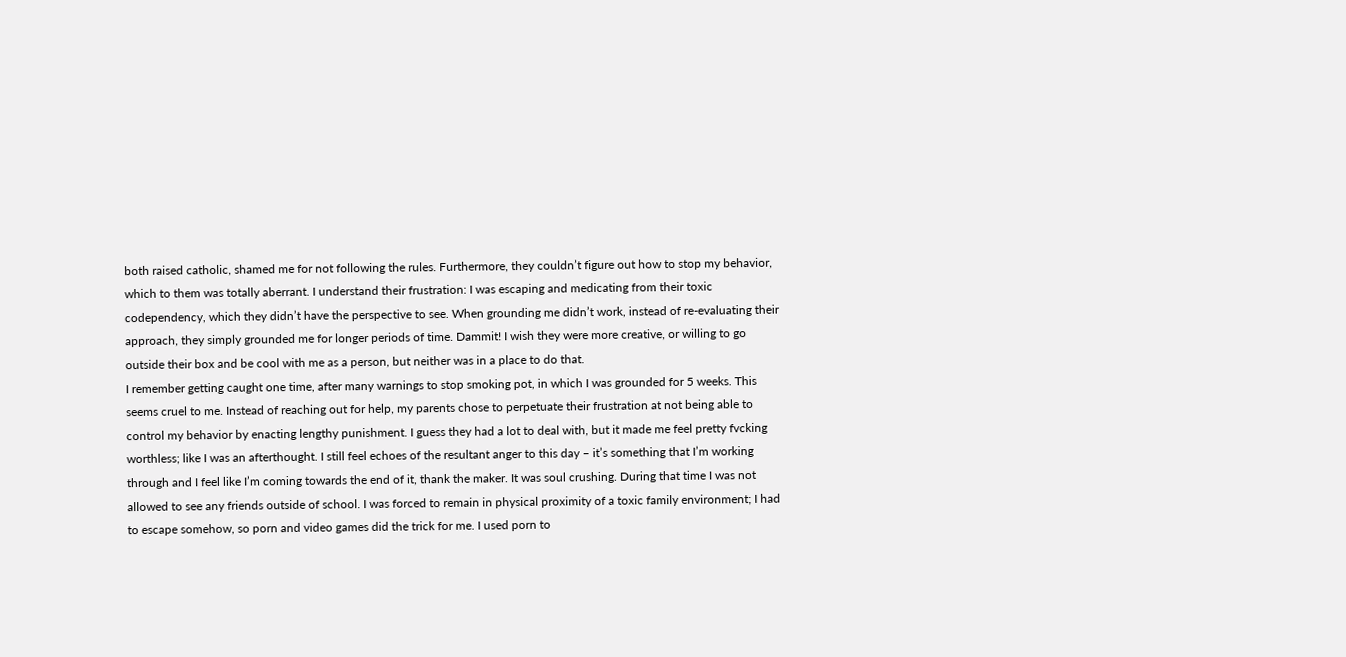both raised catholic, shamed me for not following the rules. Furthermore, they couldn’t figure out how to stop my behavior, which to them was totally aberrant. I understand their frustration: I was escaping and medicating from their toxic codependency, which they didn’t have the perspective to see. When grounding me didn’t work, instead of re-evaluating their approach, they simply grounded me for longer periods of time. Dammit! I wish they were more creative, or willing to go outside their box and be cool with me as a person, but neither was in a place to do that.
I remember getting caught one time, after many warnings to stop smoking pot, in which I was grounded for 5 weeks. This seems cruel to me. Instead of reaching out for help, my parents chose to perpetuate their frustration at not being able to control my behavior by enacting lengthy punishment. I guess they had a lot to deal with, but it made me feel pretty fvcking worthless; like I was an afterthought. I still feel echoes of the resultant anger to this day – it’s something that I’m working through and I feel like I’m coming towards the end of it, thank the maker. It was soul crushing. During that time I was not allowed to see any friends outside of school. I was forced to remain in physical proximity of a toxic family environment; I had to escape somehow, so porn and video games did the trick for me. I used porn to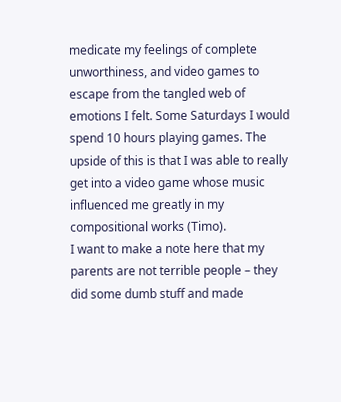medicate my feelings of complete unworthiness, and video games to escape from the tangled web of emotions I felt. Some Saturdays I would spend 10 hours playing games. The upside of this is that I was able to really get into a video game whose music influenced me greatly in my compositional works (Timo).
I want to make a note here that my parents are not terrible people – they did some dumb stuff and made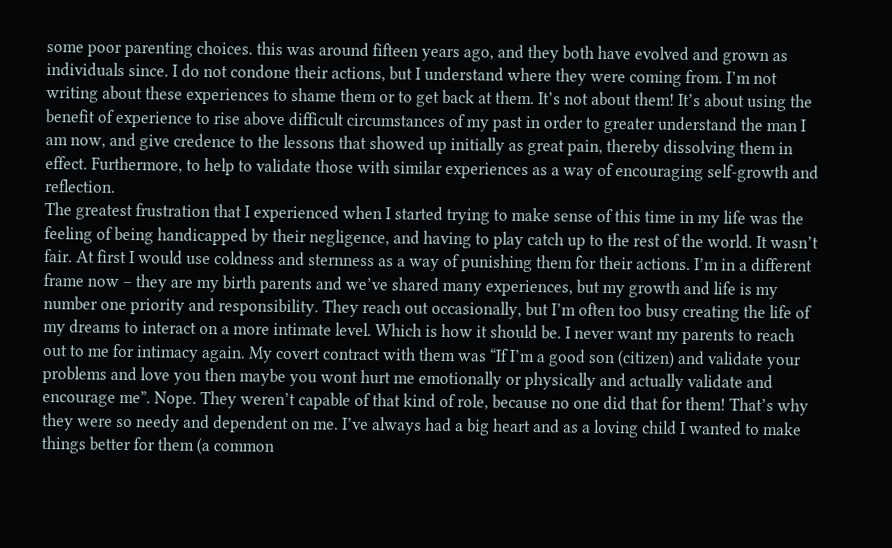some poor parenting choices. this was around fifteen years ago, and they both have evolved and grown as individuals since. I do not condone their actions, but I understand where they were coming from. I’m not writing about these experiences to shame them or to get back at them. It’s not about them! It’s about using the benefit of experience to rise above difficult circumstances of my past in order to greater understand the man I am now, and give credence to the lessons that showed up initially as great pain, thereby dissolving them in effect. Furthermore, to help to validate those with similar experiences as a way of encouraging self-growth and reflection.
The greatest frustration that I experienced when I started trying to make sense of this time in my life was the feeling of being handicapped by their negligence, and having to play catch up to the rest of the world. It wasn’t fair. At first I would use coldness and sternness as a way of punishing them for their actions. I’m in a different frame now – they are my birth parents and we’ve shared many experiences, but my growth and life is my number one priority and responsibility. They reach out occasionally, but I’m often too busy creating the life of my dreams to interact on a more intimate level. Which is how it should be. I never want my parents to reach out to me for intimacy again. My covert contract with them was “If I’m a good son (citizen) and validate your problems and love you then maybe you wont hurt me emotionally or physically and actually validate and encourage me”. Nope. They weren’t capable of that kind of role, because no one did that for them! That’s why they were so needy and dependent on me. I’ve always had a big heart and as a loving child I wanted to make things better for them (a common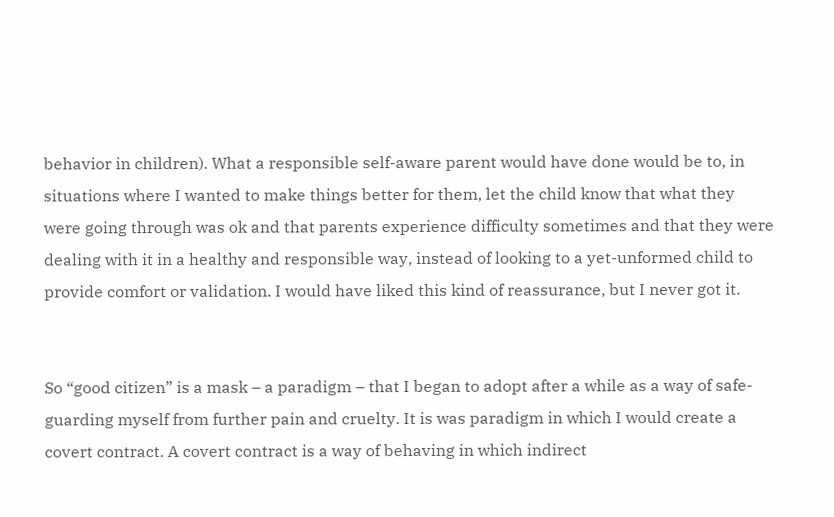behavior in children). What a responsible self-aware parent would have done would be to, in situations where I wanted to make things better for them, let the child know that what they were going through was ok and that parents experience difficulty sometimes and that they were dealing with it in a healthy and responsible way, instead of looking to a yet-unformed child to provide comfort or validation. I would have liked this kind of reassurance, but I never got it.


So “good citizen” is a mask – a paradigm – that I began to adopt after a while as a way of safe-guarding myself from further pain and cruelty. It is was paradigm in which I would create a covert contract. A covert contract is a way of behaving in which indirect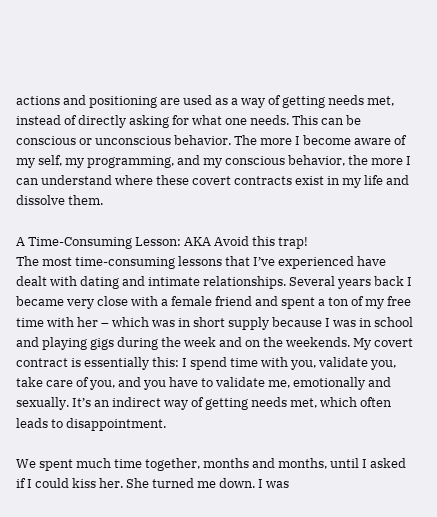actions and positioning are used as a way of getting needs met, instead of directly asking for what one needs. This can be conscious or unconscious behavior. The more I become aware of my self, my programming, and my conscious behavior, the more I can understand where these covert contracts exist in my life and dissolve them.

A Time-Consuming Lesson: AKA Avoid this trap!
The most time-consuming lessons that I’ve experienced have dealt with dating and intimate relationships. Several years back I became very close with a female friend and spent a ton of my free time with her – which was in short supply because I was in school and playing gigs during the week and on the weekends. My covert contract is essentially this: I spend time with you, validate you, take care of you, and you have to validate me, emotionally and sexually. It’s an indirect way of getting needs met, which often leads to disappointment.

We spent much time together, months and months, until I asked if I could kiss her. She turned me down. I was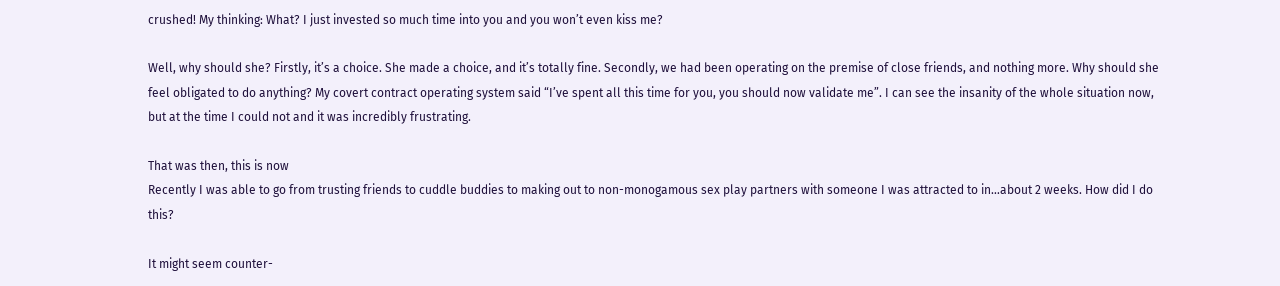crushed! My thinking: What? I just invested so much time into you and you won’t even kiss me?

Well, why should she? Firstly, it’s a choice. She made a choice, and it’s totally fine. Secondly, we had been operating on the premise of close friends, and nothing more. Why should she feel obligated to do anything? My covert contract operating system said “I’ve spent all this time for you, you should now validate me”. I can see the insanity of the whole situation now, but at the time I could not and it was incredibly frustrating.

That was then, this is now
Recently I was able to go from trusting friends to cuddle buddies to making out to non-monogamous sex play partners with someone I was attracted to in…about 2 weeks. How did I do this?

It might seem counter-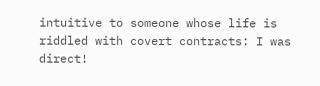intuitive to someone whose life is riddled with covert contracts: I was direct!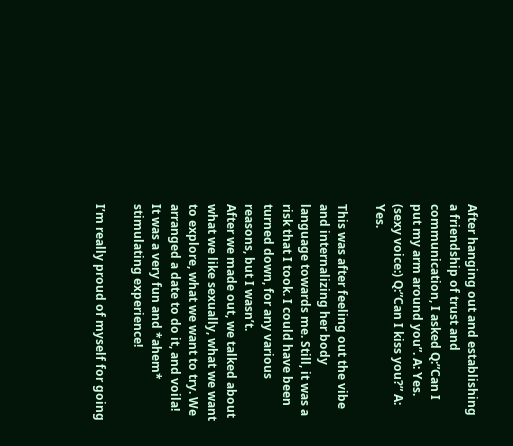After hanging out and establishing a friendship of trust and communication, I asked Q:”Can I put my arm around you”. A: Yes. (sexy voice:) Q:”Can I kiss you?” A: Yes.

This was after feeling out the vibe and internalizing her body language towards me. Still, it was a risk that I took. I could have been turned down, for any various reasons, but I wasn’t.
After we made out, we talked about what we like sexually, what we want to explore, what we want to try. We arranged a date to do it, and voila! It was a very fun and *ahem* stimulating experience!

I’m really proud of myself for going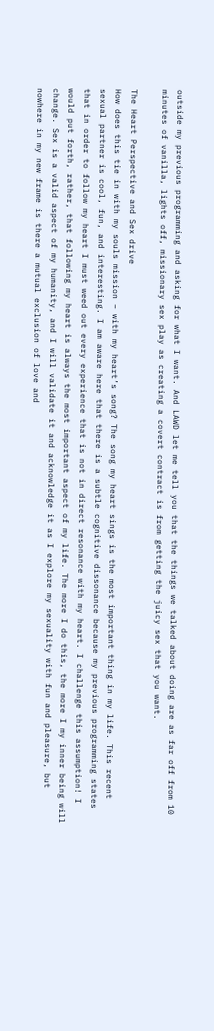outside my previous programming and asking for what I want. And LAWD let me tell you that the things we talked about doing are as far off from 10 minutes of vanilla, lights off, missionary sex play as creating a covert contract is from getting the juicy sex that you want.

The Heart Perspective and Sex drive
How does this tie in with my souls mission – with my heart’s song? The song my heart sings is the most important thing in my life. This recent sexual partner is cool, fun, and interesting. I am aware here that there is a subtle cognitive dissonance because my previous programming states that in order to follow my heart I must weed out every experience that is not in direct resonance with my heart. I challenge this assumption! I would put forth, rather, that following my heart is always the most important aspect of my life. The more I do this, the more I my inner being will change. Sex is a valid aspect of my humanity, and I will validate it and acknowledge it as I explore my sexuality with fun and pleasure, but nowhere in my new frame is there a mutual exclusion of love and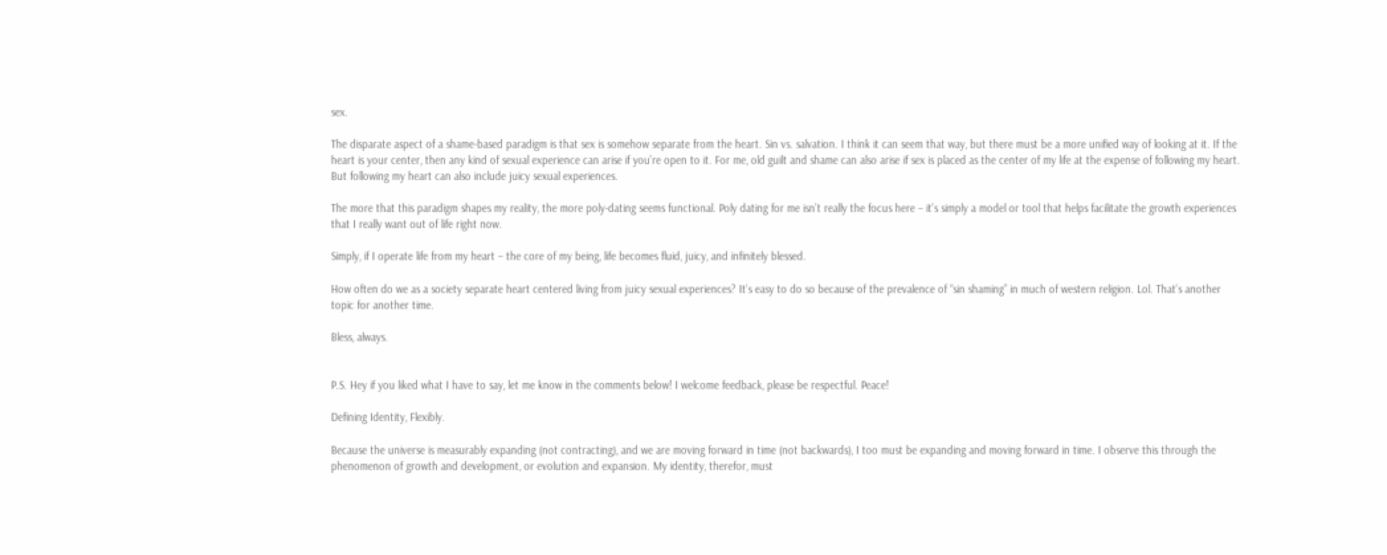sex.

The disparate aspect of a shame-based paradigm is that sex is somehow separate from the heart. Sin vs. salvation. I think it can seem that way, but there must be a more unified way of looking at it. If the heart is your center, then any kind of sexual experience can arise if you’re open to it. For me, old guilt and shame can also arise if sex is placed as the center of my life at the expense of following my heart. But following my heart can also include juicy sexual experiences.

The more that this paradigm shapes my reality, the more poly-dating seems functional. Poly dating for me isn’t really the focus here – it’s simply a model or tool that helps facilitate the growth experiences that I really want out of life right now.

Simply, if I operate life from my heart – the core of my being, life becomes fluid, juicy, and infinitely blessed.

How often do we as a society separate heart centered living from juicy sexual experiences? It’s easy to do so because of the prevalence of “sin shaming” in much of western religion. Lol. That’s another topic for another time.

Bless, always.


P.S. Hey if you liked what I have to say, let me know in the comments below! I welcome feedback, please be respectful. Peace!

Defining Identity, Flexibly.

Because the universe is measurably expanding (not contracting), and we are moving forward in time (not backwards), I too must be expanding and moving forward in time. I observe this through the phenomenon of growth and development, or evolution and expansion. My identity, therefor, must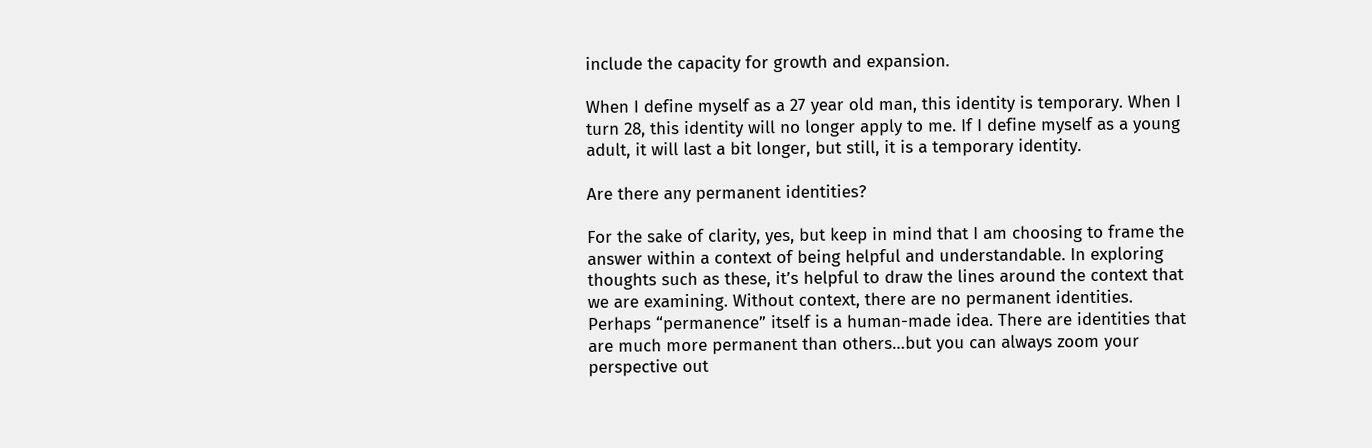include the capacity for growth and expansion.

When I define myself as a 27 year old man, this identity is temporary. When I turn 28, this identity will no longer apply to me. If I define myself as a young adult, it will last a bit longer, but still, it is a temporary identity.

Are there any permanent identities?

For the sake of clarity, yes, but keep in mind that I am choosing to frame the answer within a context of being helpful and understandable. In exploring thoughts such as these, it’s helpful to draw the lines around the context that we are examining. Without context, there are no permanent identities. Perhaps “permanence” itself is a human-made idea. There are identities that are much more permanent than others…but you can always zoom your perspective out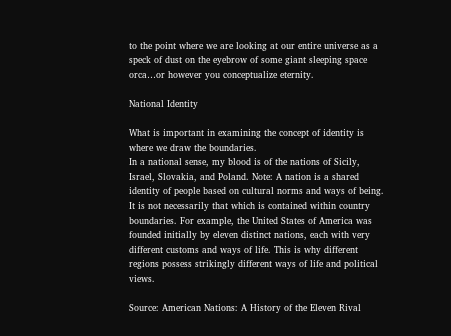to the point where we are looking at our entire universe as a speck of dust on the eyebrow of some giant sleeping space orca…or however you conceptualize eternity.

National Identity

What is important in examining the concept of identity is where we draw the boundaries.
In a national sense, my blood is of the nations of Sicily, Israel, Slovakia, and Poland. Note: A nation is a shared identity of people based on cultural norms and ways of being. It is not necessarily that which is contained within country boundaries. For example, the United States of America was founded initially by eleven distinct nations, each with very different customs and ways of life. This is why different regions possess strikingly different ways of life and political views.

Source: American Nations: A History of the Eleven Rival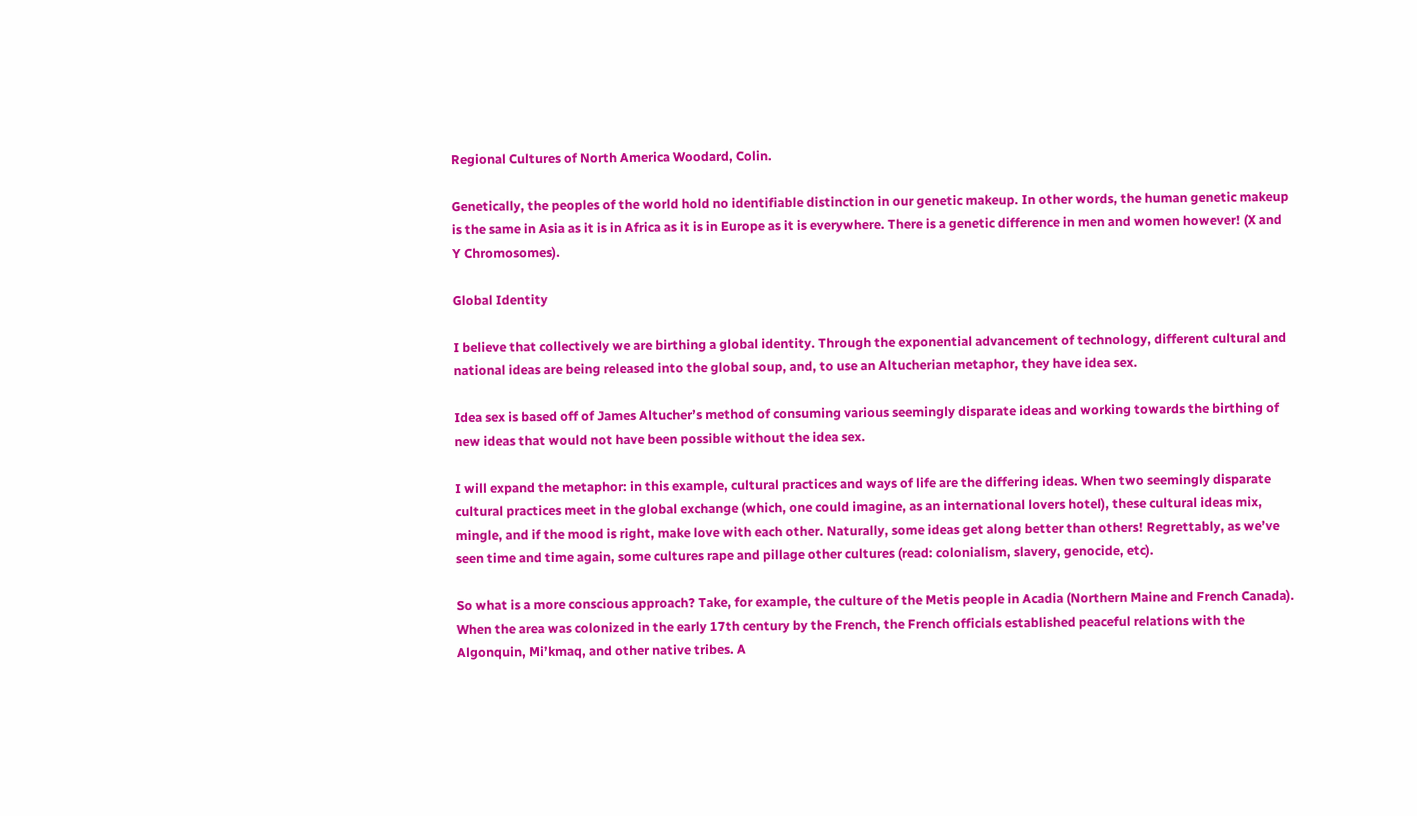Regional Cultures of North America Woodard, Colin.

Genetically, the peoples of the world hold no identifiable distinction in our genetic makeup. In other words, the human genetic makeup is the same in Asia as it is in Africa as it is in Europe as it is everywhere. There is a genetic difference in men and women however! (X and Y Chromosomes).

Global Identity

I believe that collectively we are birthing a global identity. Through the exponential advancement of technology, different cultural and national ideas are being released into the global soup, and, to use an Altucherian metaphor, they have idea sex.

Idea sex is based off of James Altucher’s method of consuming various seemingly disparate ideas and working towards the birthing of new ideas that would not have been possible without the idea sex.

I will expand the metaphor: in this example, cultural practices and ways of life are the differing ideas. When two seemingly disparate cultural practices meet in the global exchange (which, one could imagine, as an international lovers hotel), these cultural ideas mix, mingle, and if the mood is right, make love with each other. Naturally, some ideas get along better than others! Regrettably, as we’ve seen time and time again, some cultures rape and pillage other cultures (read: colonialism, slavery, genocide, etc).

So what is a more conscious approach? Take, for example, the culture of the Metis people in Acadia (Northern Maine and French Canada). When the area was colonized in the early 17th century by the French, the French officials established peaceful relations with the Algonquin, Mi’kmaq, and other native tribes. A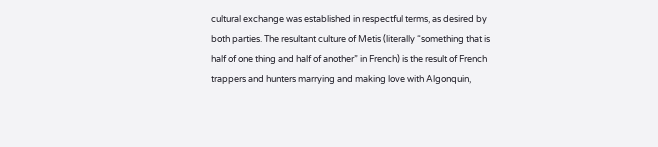cultural exchange was established in respectful terms, as desired by both parties. The resultant culture of Metis (literally “something that is half of one thing and half of another” in French) is the result of French trappers and hunters marrying and making love with Algonquin,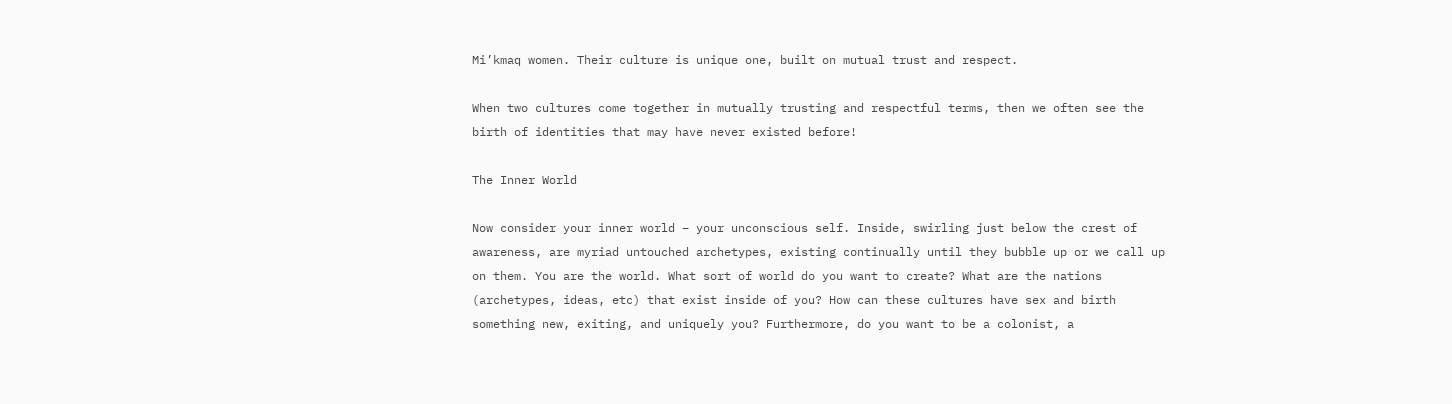Mi’kmaq women. Their culture is unique one, built on mutual trust and respect.

When two cultures come together in mutually trusting and respectful terms, then we often see the birth of identities that may have never existed before!

The Inner World

Now consider your inner world – your unconscious self. Inside, swirling just below the crest of awareness, are myriad untouched archetypes, existing continually until they bubble up or we call up on them. You are the world. What sort of world do you want to create? What are the nations (archetypes, ideas, etc) that exist inside of you? How can these cultures have sex and birth something new, exiting, and uniquely you? Furthermore, do you want to be a colonist, a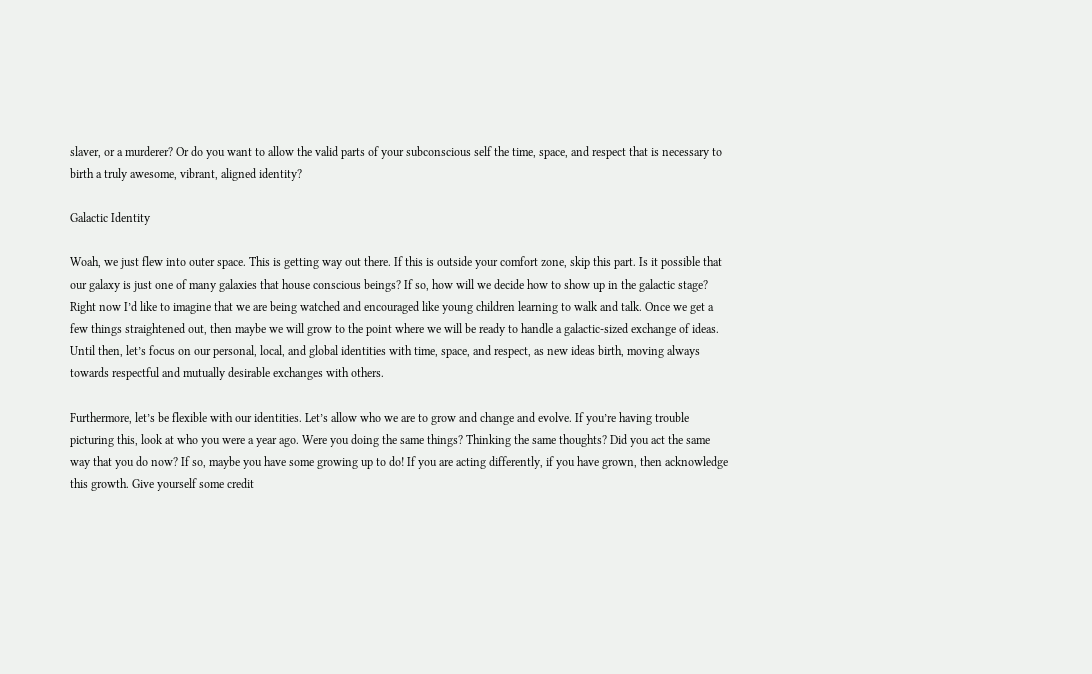slaver, or a murderer? Or do you want to allow the valid parts of your subconscious self the time, space, and respect that is necessary to birth a truly awesome, vibrant, aligned identity?

Galactic Identity

Woah, we just flew into outer space. This is getting way out there. If this is outside your comfort zone, skip this part. Is it possible that our galaxy is just one of many galaxies that house conscious beings? If so, how will we decide how to show up in the galactic stage? Right now I’d like to imagine that we are being watched and encouraged like young children learning to walk and talk. Once we get a few things straightened out, then maybe we will grow to the point where we will be ready to handle a galactic-sized exchange of ideas. Until then, let’s focus on our personal, local, and global identities with time, space, and respect, as new ideas birth, moving always towards respectful and mutually desirable exchanges with others.

Furthermore, let’s be flexible with our identities. Let’s allow who we are to grow and change and evolve. If you’re having trouble picturing this, look at who you were a year ago. Were you doing the same things? Thinking the same thoughts? Did you act the same way that you do now? If so, maybe you have some growing up to do! If you are acting differently, if you have grown, then acknowledge this growth. Give yourself some credit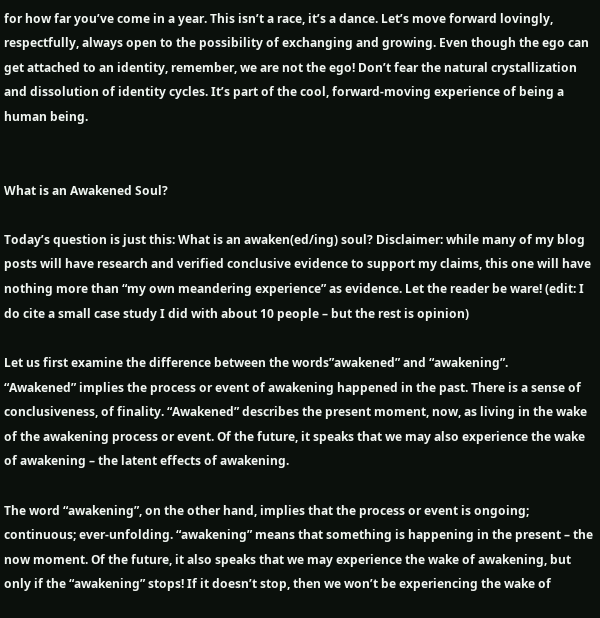for how far you’ve come in a year. This isn’t a race, it’s a dance. Let’s move forward lovingly, respectfully, always open to the possibility of exchanging and growing. Even though the ego can get attached to an identity, remember, we are not the ego! Don’t fear the natural crystallization and dissolution of identity cycles. It’s part of the cool, forward-moving experience of being a human being.


What is an Awakened Soul?

Today’s question is just this: What is an awaken(ed/ing) soul? Disclaimer: while many of my blog posts will have research and verified conclusive evidence to support my claims, this one will have nothing more than “my own meandering experience” as evidence. Let the reader be ware! (edit: I do cite a small case study I did with about 10 people – but the rest is opinion)

Let us first examine the difference between the words”awakened” and “awakening”.
“Awakened” implies the process or event of awakening happened in the past. There is a sense of conclusiveness, of finality. “Awakened” describes the present moment, now, as living in the wake of the awakening process or event. Of the future, it speaks that we may also experience the wake of awakening – the latent effects of awakening.

The word “awakening”, on the other hand, implies that the process or event is ongoing; continuous; ever-unfolding. “awakening” means that something is happening in the present – the now moment. Of the future, it also speaks that we may experience the wake of awakening, but only if the “awakening” stops! If it doesn’t stop, then we won’t be experiencing the wake of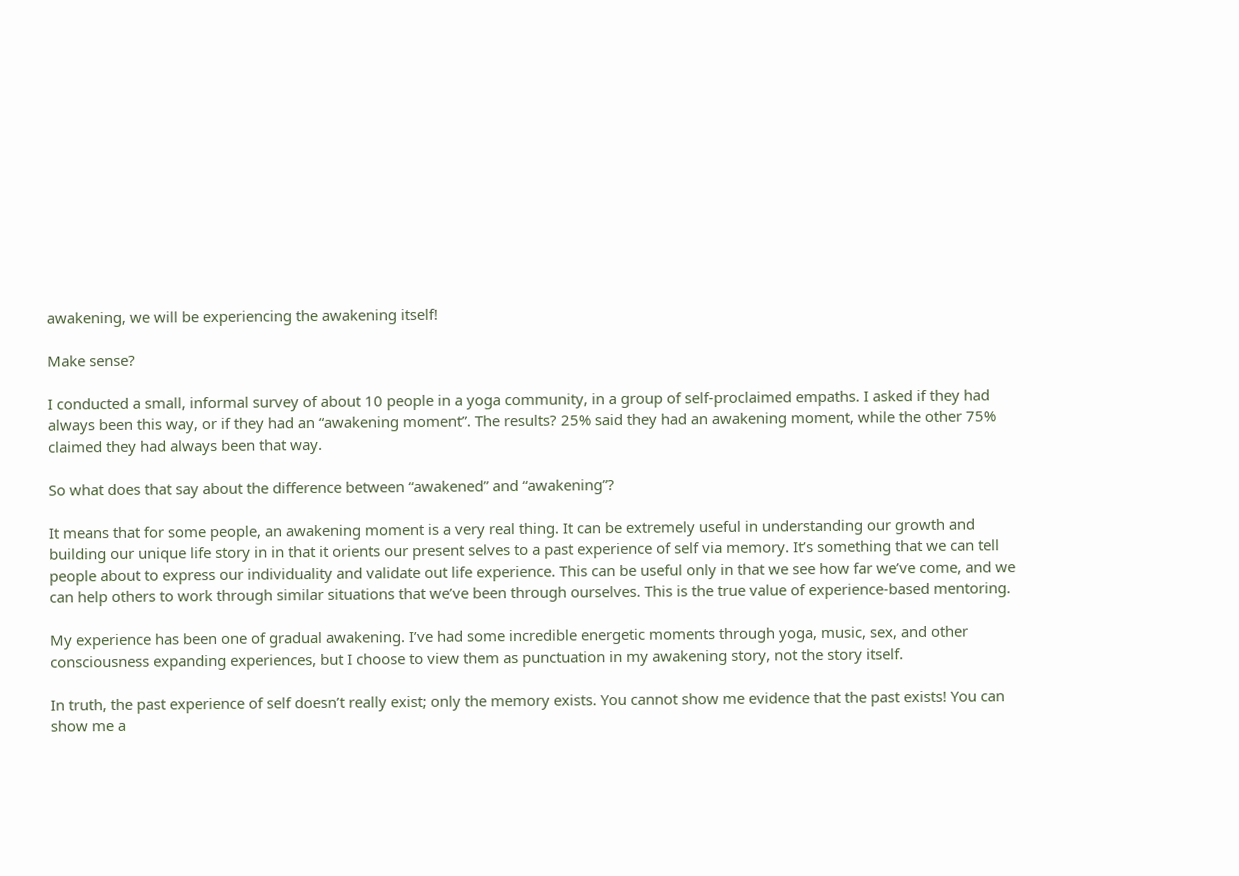awakening, we will be experiencing the awakening itself!

Make sense?

I conducted a small, informal survey of about 10 people in a yoga community, in a group of self-proclaimed empaths. I asked if they had always been this way, or if they had an “awakening moment”. The results? 25% said they had an awakening moment, while the other 75% claimed they had always been that way.

So what does that say about the difference between “awakened” and “awakening”?

It means that for some people, an awakening moment is a very real thing. It can be extremely useful in understanding our growth and building our unique life story in in that it orients our present selves to a past experience of self via memory. It’s something that we can tell people about to express our individuality and validate out life experience. This can be useful only in that we see how far we’ve come, and we can help others to work through similar situations that we’ve been through ourselves. This is the true value of experience-based mentoring.

My experience has been one of gradual awakening. I’ve had some incredible energetic moments through yoga, music, sex, and other consciousness expanding experiences, but I choose to view them as punctuation in my awakening story, not the story itself.

In truth, the past experience of self doesn’t really exist; only the memory exists. You cannot show me evidence that the past exists! You can show me a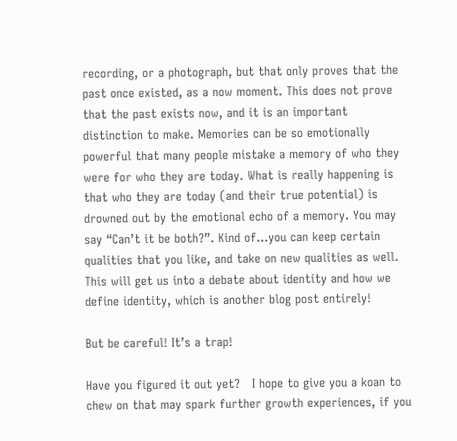recording, or a photograph, but that only proves that the past once existed, as a now moment. This does not prove that the past exists now, and it is an important distinction to make. Memories can be so emotionally powerful that many people mistake a memory of who they were for who they are today. What is really happening is that who they are today (and their true potential) is drowned out by the emotional echo of a memory. You may say “Can’t it be both?”. Kind of…you can keep certain qualities that you like, and take on new qualities as well. This will get us into a debate about identity and how we define identity, which is another blog post entirely!

But be careful! It’s a trap!

Have you figured it out yet?   I hope to give you a koan to chew on that may spark further growth experiences, if you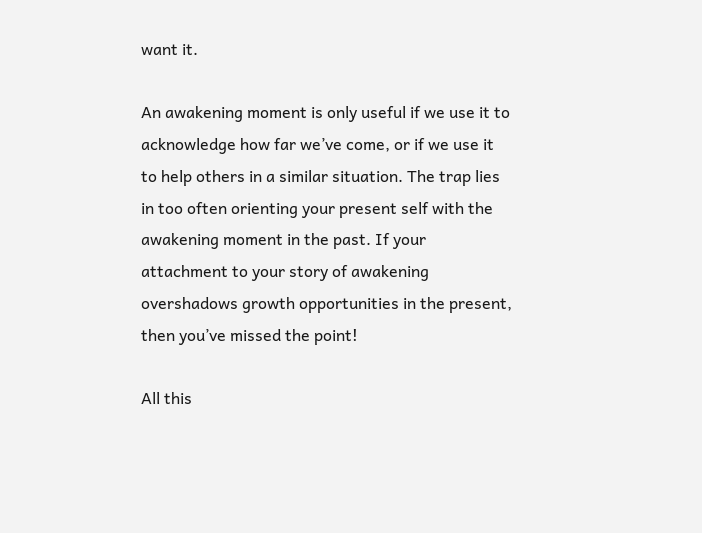want it.

An awakening moment is only useful if we use it to acknowledge how far we’ve come, or if we use it to help others in a similar situation. The trap lies in too often orienting your present self with the awakening moment in the past. If your attachment to your story of awakening overshadows growth opportunities in the present, then you’ve missed the point!

All this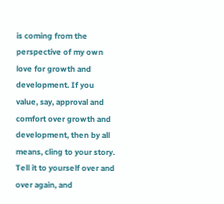is coming from the perspective of my own love for growth and development. If you value, say, approval and comfort over growth and development, then by all means, cling to your story. Tell it to yourself over and over again, and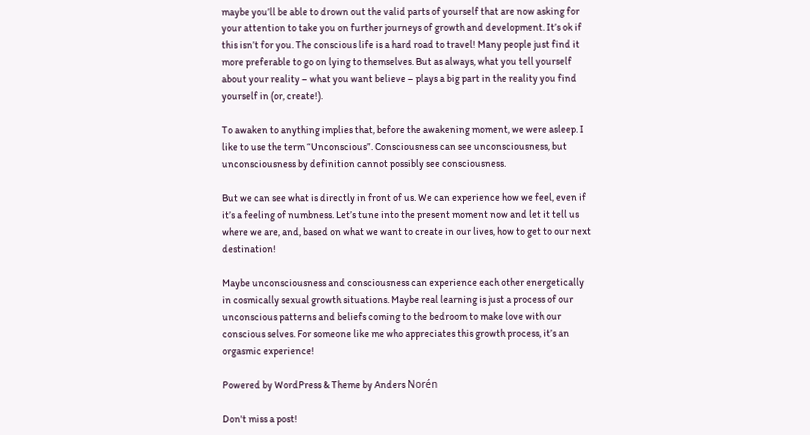maybe you’ll be able to drown out the valid parts of yourself that are now asking for your attention to take you on further journeys of growth and development. It’s ok if this isn’t for you. The conscious life is a hard road to travel! Many people just find it more preferable to go on lying to themselves. But as always, what you tell yourself about your reality – what you want believe – plays a big part in the reality you find yourself in (or, create!).

To awaken to anything implies that, before the awakening moment, we were asleep. I like to use the term “Unconscious”. Consciousness can see unconsciousness, but unconsciousness by definition cannot possibly see consciousness.

But we can see what is directly in front of us. We can experience how we feel, even if it’s a feeling of numbness. Let’s tune into the present moment now and let it tell us where we are, and, based on what we want to create in our lives, how to get to our next destination!

Maybe unconsciousness and consciousness can experience each other energetically in cosmically sexual growth situations. Maybe real learning is just a process of our unconscious patterns and beliefs coming to the bedroom to make love with our conscious selves. For someone like me who appreciates this growth process, it’s an orgasmic experience!

Powered by WordPress & Theme by Anders Norén

Don't miss a post!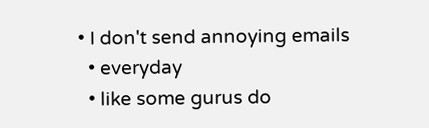• I don't send annoying emails
  • everyday
  • like some gurus do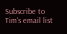Subscribe to Tim's email list